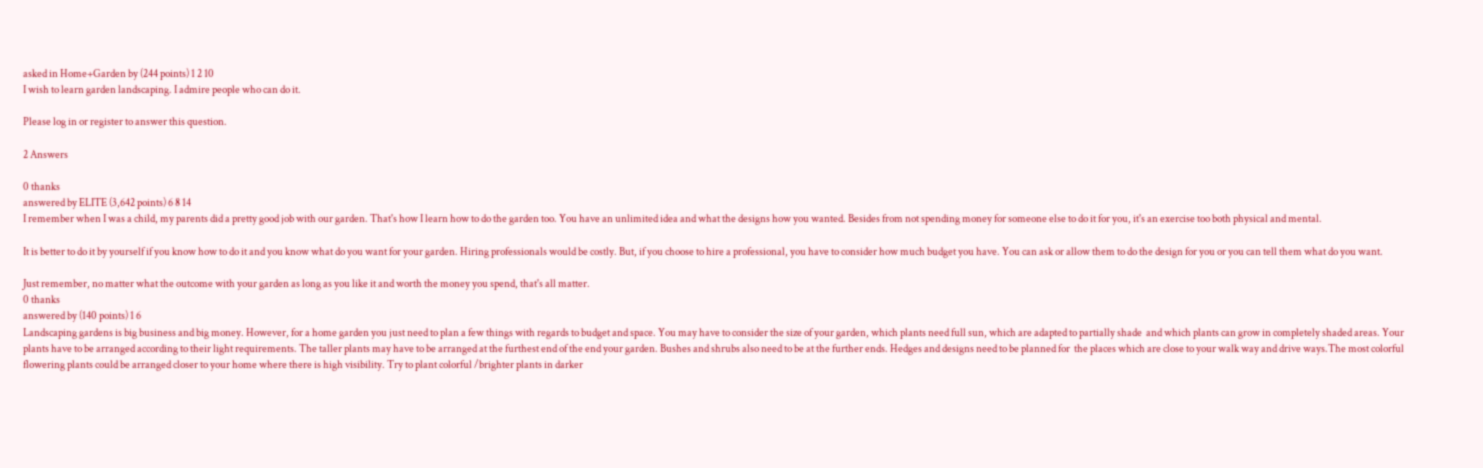asked in Home+Garden by (244 points) 1 2 10
I wish to learn garden landscaping. I admire people who can do it.

Please log in or register to answer this question.

2 Answers

0 thanks
answered by ELITE (3,642 points) 6 8 14
I remember when I was a child, my parents did a pretty good job with our garden. That's how I learn how to do the garden too. You have an unlimited idea and what the designs how you wanted. Besides from not spending money for someone else to do it for you, it's an exercise too both physical and mental.

It is better to do it by yourself if you know how to do it and you know what do you want for your garden. Hiring professionals would be costly. But, if you choose to hire a professional, you have to consider how much budget you have. You can ask or allow them to do the design for you or you can tell them what do you want.

Just remember, no matter what the outcome with your garden as long as you like it and worth the money you spend, that's all matter.
0 thanks
answered by (140 points) 1 6
Landscaping gardens is big business and big money. However, for a home garden you just need to plan a few things with regards to budget and space. You may have to consider the size of your garden, which plants need full sun, which are adapted to partially shade  and which plants can grow in completely shaded areas. Your plants have to be arranged according to their light requirements. The taller plants may have to be arranged at the furthest end of the end your garden. Bushes and shrubs also need to be at the further ends. Hedges and designs need to be planned for  the places which are close to your walk way and drive ways.The most colorful flowering plants could be arranged closer to your home where there is high visibility. Try to plant colorful /brighter plants in darker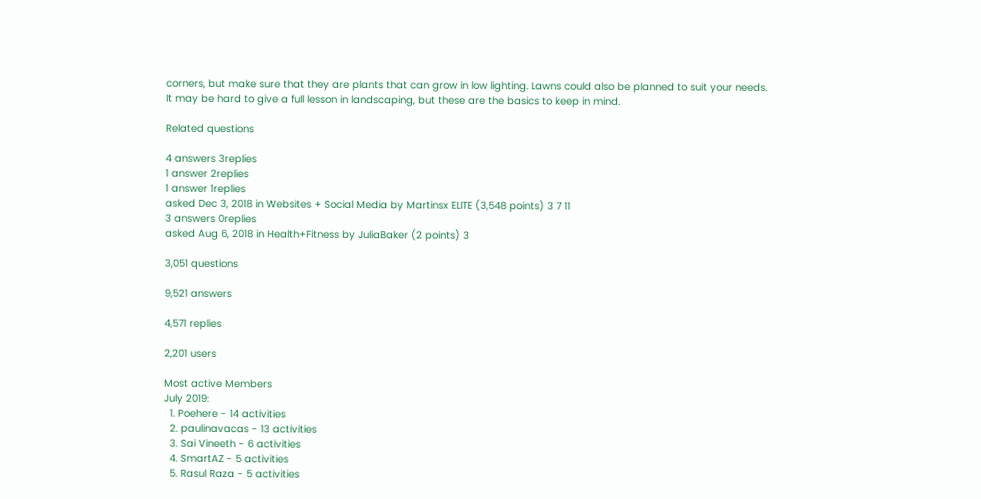corners, but make sure that they are plants that can grow in low lighting. Lawns could also be planned to suit your needs.
It may be hard to give a full lesson in landscaping, but these are the basics to keep in mind.

Related questions

4 answers 3replies
1 answer 2replies
1 answer 1replies
asked Dec 3, 2018 in Websites + Social Media by Martinsx ELITE (3,548 points) 3 7 11
3 answers 0replies
asked Aug 6, 2018 in Health+Fitness by JuliaBaker (2 points) 3

3,051 questions

9,521 answers

4,571 replies

2,201 users

Most active Members
July 2019:
  1. Poehere - 14 activities
  2. paulinavacas - 13 activities
  3. Sai Vineeth - 6 activities
  4. SmartAZ - 5 activities
  5. Rasul Raza - 5 activities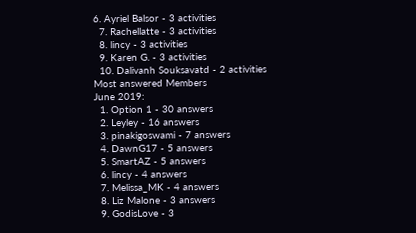6. Ayriel Balsor - 3 activities
  7. Rachellatte - 3 activities
  8. lincy - 3 activities
  9. Karen G. - 3 activities
  10. Dalivanh Souksavatd - 2 activities
Most answered Members
June 2019:
  1. Option 1 - 30 answers
  2. Leyley - 16 answers
  3. pinakigoswami - 7 answers
  4. DawnG17 - 5 answers
  5. SmartAZ - 5 answers
  6. lincy - 4 answers
  7. Melissa_MK - 4 answers
  8. Liz Malone - 3 answers
  9. GodisLove - 3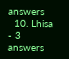answers
  10. Lhisa - 3 answers